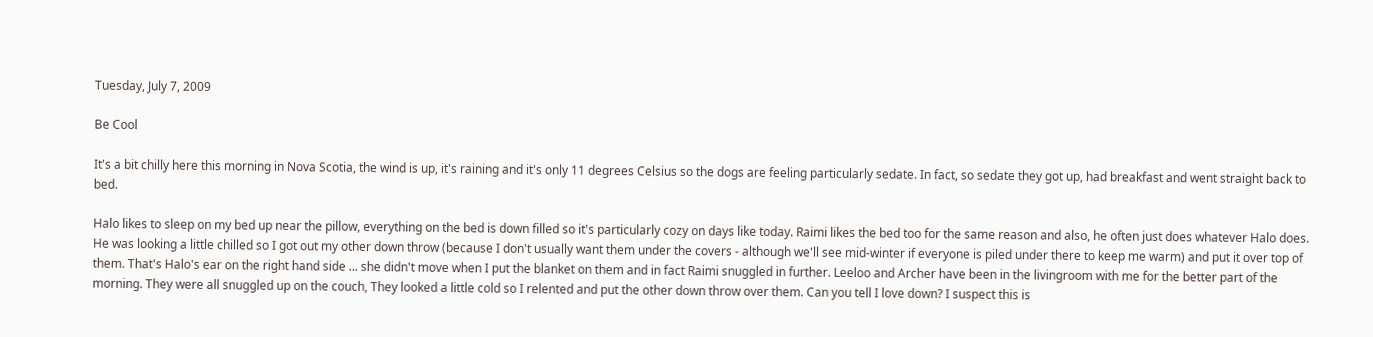Tuesday, July 7, 2009

Be Cool

It's a bit chilly here this morning in Nova Scotia, the wind is up, it's raining and it's only 11 degrees Celsius so the dogs are feeling particularly sedate. In fact, so sedate they got up, had breakfast and went straight back to bed.

Halo likes to sleep on my bed up near the pillow, everything on the bed is down filled so it's particularly cozy on days like today. Raimi likes the bed too for the same reason and also, he often just does whatever Halo does.
He was looking a little chilled so I got out my other down throw (because I don't usually want them under the covers - although we'll see mid-winter if everyone is piled under there to keep me warm) and put it over top of them. That's Halo's ear on the right hand side ... she didn't move when I put the blanket on them and in fact Raimi snuggled in further. Leeloo and Archer have been in the livingroom with me for the better part of the morning. They were all snuggled up on the couch, They looked a little cold so I relented and put the other down throw over them. Can you tell I love down? I suspect this is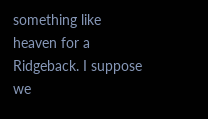something like heaven for a Ridgeback. I suppose we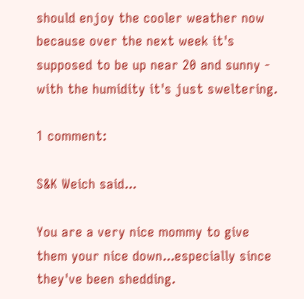should enjoy the cooler weather now because over the next week it's supposed to be up near 20 and sunny - with the humidity it's just sweltering.

1 comment:

S&K Weich said...

You are a very nice mommy to give them your nice down...especially since they've been shedding.